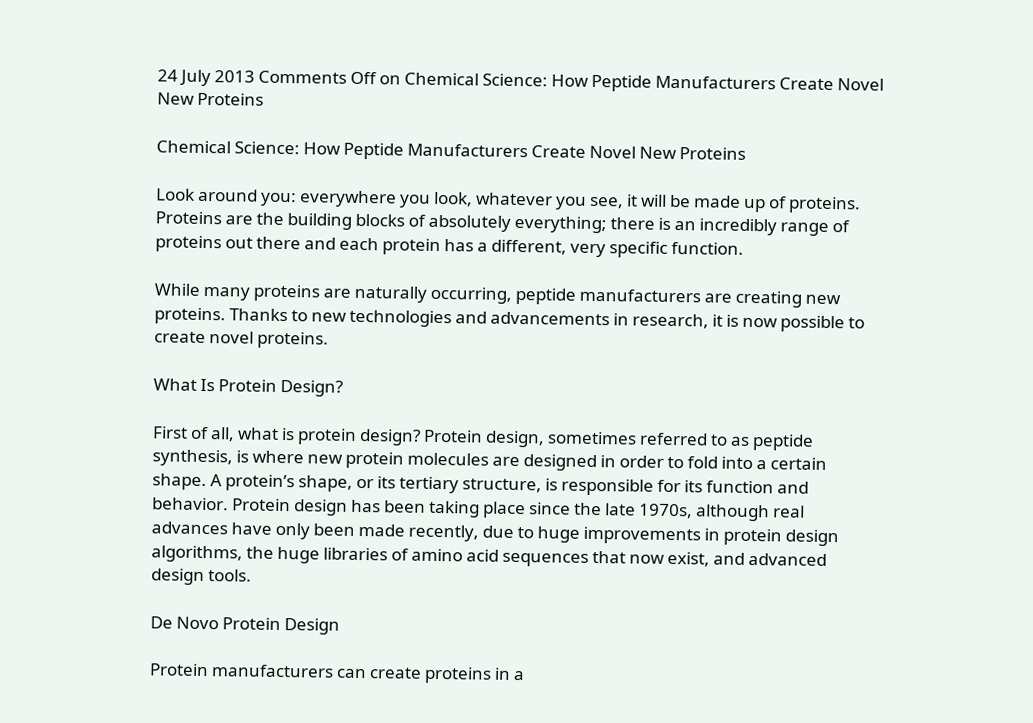24 July 2013 Comments Off on Chemical Science: How Peptide Manufacturers Create Novel New Proteins

Chemical Science: How Peptide Manufacturers Create Novel New Proteins

Look around you: everywhere you look, whatever you see, it will be made up of proteins. Proteins are the building blocks of absolutely everything; there is an incredibly range of proteins out there and each protein has a different, very specific function.

While many proteins are naturally occurring, peptide manufacturers are creating new proteins. Thanks to new technologies and advancements in research, it is now possible to create novel proteins.

What Is Protein Design?

First of all, what is protein design? Protein design, sometimes referred to as peptide synthesis, is where new protein molecules are designed in order to fold into a certain shape. A protein’s shape, or its tertiary structure, is responsible for its function and behavior. Protein design has been taking place since the late 1970s, although real advances have only been made recently, due to huge improvements in protein design algorithms, the huge libraries of amino acid sequences that now exist, and advanced design tools.

De Novo Protein Design

Protein manufacturers can create proteins in a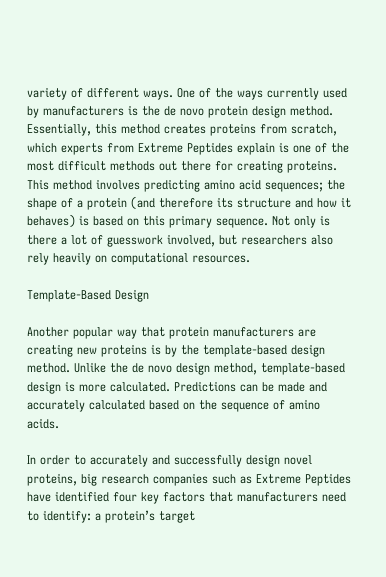variety of different ways. One of the ways currently used by manufacturers is the de novo protein design method. Essentially, this method creates proteins from scratch, which experts from Extreme Peptides explain is one of the most difficult methods out there for creating proteins. This method involves predicting amino acid sequences; the shape of a protein (and therefore its structure and how it behaves) is based on this primary sequence. Not only is there a lot of guesswork involved, but researchers also rely heavily on computational resources.

Template-Based Design

Another popular way that protein manufacturers are creating new proteins is by the template-based design method. Unlike the de novo design method, template-based design is more calculated. Predictions can be made and accurately calculated based on the sequence of amino acids.

In order to accurately and successfully design novel proteins, big research companies such as Extreme Peptides have identified four key factors that manufacturers need to identify: a protein’s target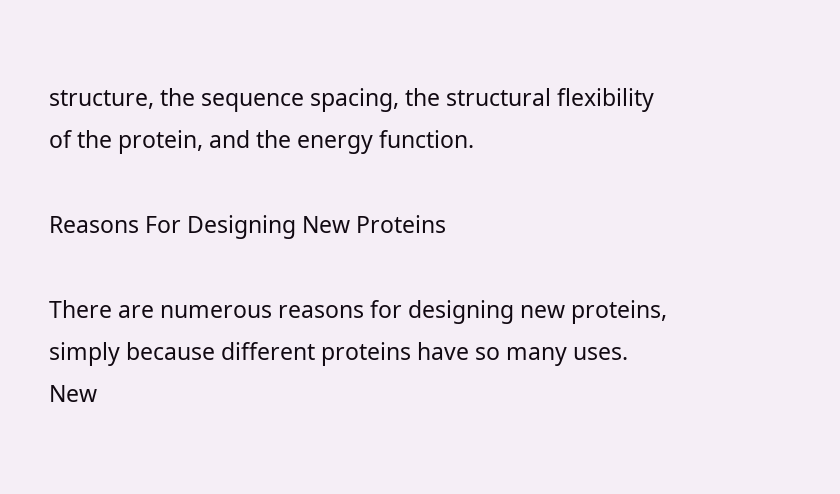structure, the sequence spacing, the structural flexibility of the protein, and the energy function.

Reasons For Designing New Proteins

There are numerous reasons for designing new proteins, simply because different proteins have so many uses. New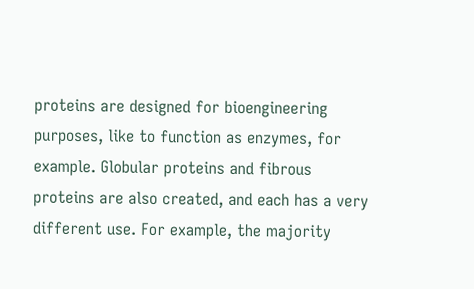proteins are designed for bioengineering purposes, like to function as enzymes, for example. Globular proteins and fibrous proteins are also created, and each has a very different use. For example, the majority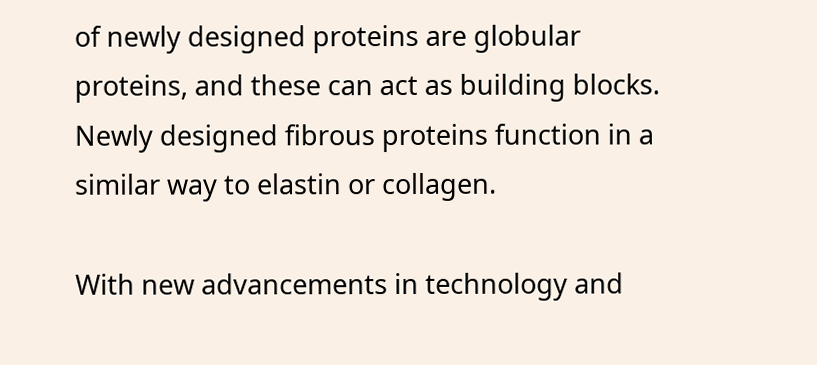of newly designed proteins are globular proteins, and these can act as building blocks. Newly designed fibrous proteins function in a similar way to elastin or collagen.

With new advancements in technology and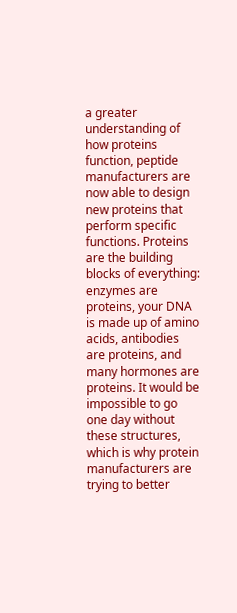a greater understanding of how proteins function, peptide manufacturers are now able to design new proteins that perform specific functions. Proteins are the building blocks of everything: enzymes are proteins, your DNA is made up of amino acids, antibodies are proteins, and many hormones are proteins. It would be impossible to go one day without these structures, which is why protein manufacturers are trying to better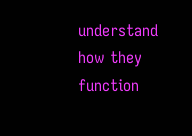understand how they function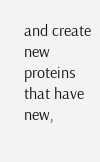and create new proteins that have new,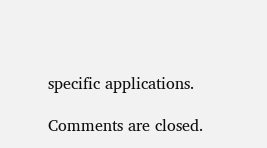specific applications.

Comments are closed.